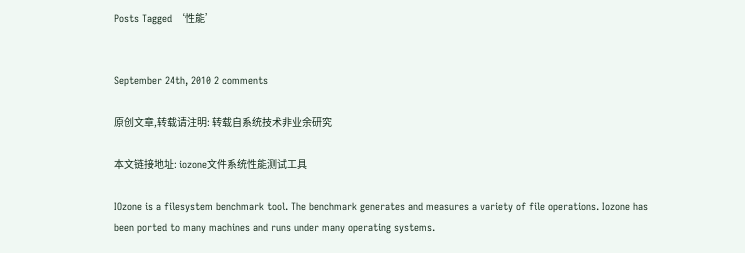Posts Tagged ‘性能’


September 24th, 2010 2 comments

原创文章,转载请注明: 转载自系统技术非业余研究

本文链接地址: iozone文件系统性能测试工具

IOzone is a filesystem benchmark tool. The benchmark generates and measures a variety of file operations. Iozone has been ported to many machines and runs under many operating systems.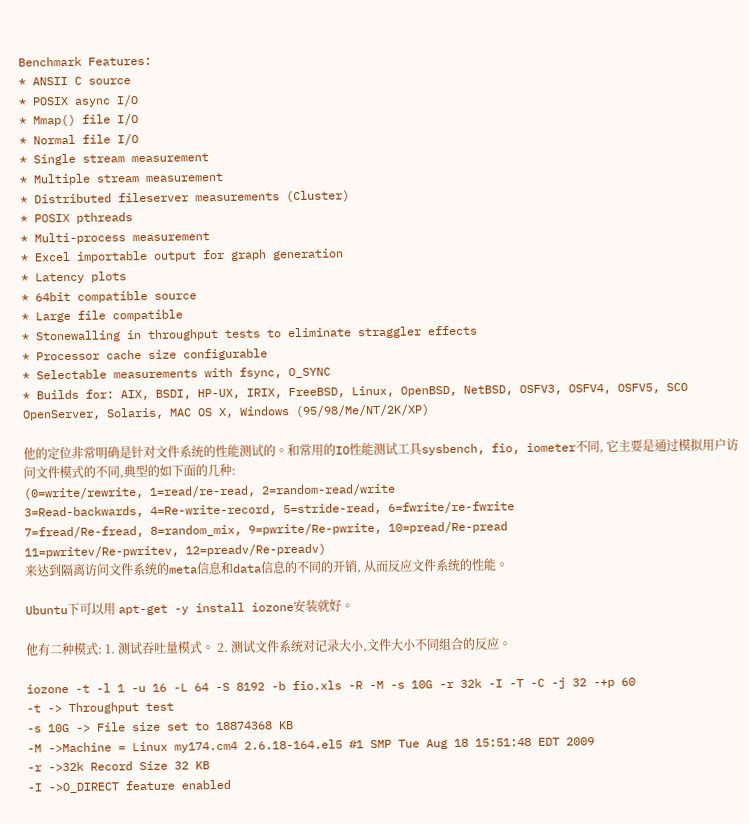Benchmark Features:
* ANSII C source
* POSIX async I/O
* Mmap() file I/O
* Normal file I/O
* Single stream measurement
* Multiple stream measurement
* Distributed fileserver measurements (Cluster)
* POSIX pthreads
* Multi-process measurement
* Excel importable output for graph generation
* Latency plots
* 64bit compatible source
* Large file compatible
* Stonewalling in throughput tests to eliminate straggler effects
* Processor cache size configurable
* Selectable measurements with fsync, O_SYNC
* Builds for: AIX, BSDI, HP-UX, IRIX, FreeBSD, Linux, OpenBSD, NetBSD, OSFV3, OSFV4, OSFV5, SCO OpenServer, Solaris, MAC OS X, Windows (95/98/Me/NT/2K/XP)

他的定位非常明确是针对文件系统的性能测试的。和常用的IO性能测试工具sysbench, fio, iometer不同, 它主要是通过模拟用户访问文件模式的不同,典型的如下面的几种:
(0=write/rewrite, 1=read/re-read, 2=random-read/write
3=Read-backwards, 4=Re-write-record, 5=stride-read, 6=fwrite/re-fwrite
7=fread/Re-fread, 8=random_mix, 9=pwrite/Re-pwrite, 10=pread/Re-pread
11=pwritev/Re-pwritev, 12=preadv/Re-preadv)
来达到隔离访问文件系统的meta信息和data信息的不同的开销, 从而反应文件系统的性能。

Ubuntu下可以用 apt-get -y install iozone安装就好。

他有二种模式: 1. 测试吞吐量模式。 2. 测试文件系统对记录大小,文件大小不同组合的反应。

iozone -t -l 1 -u 16 -L 64 -S 8192 -b fio.xls -R -M -s 10G -r 32k -I -T -C -j 32 -+p 60
-t -> Throughput test
-s 10G -> File size set to 18874368 KB
-M ->Machine = Linux my174.cm4 2.6.18-164.el5 #1 SMP Tue Aug 18 15:51:48 EDT 2009
-r ->32k Record Size 32 KB
-I ->O_DIRECT feature enabled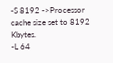-S 8192 ->Processor cache size set to 8192 Kbytes.
-L 64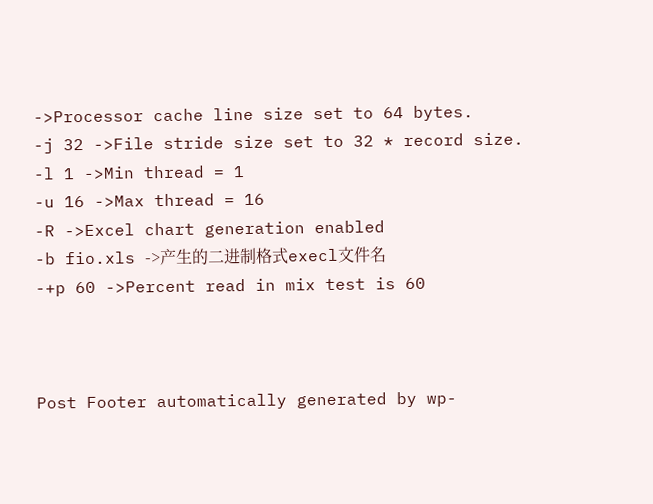->Processor cache line size set to 64 bytes.
-j 32 ->File stride size set to 32 * record size.
-l 1 ->Min thread = 1
-u 16 ->Max thread = 16
-R ->Excel chart generation enabled
-b fio.xls ->产生的二进制格式execl文件名
-+p 60 ->Percent read in mix test is 60



Post Footer automatically generated by wp-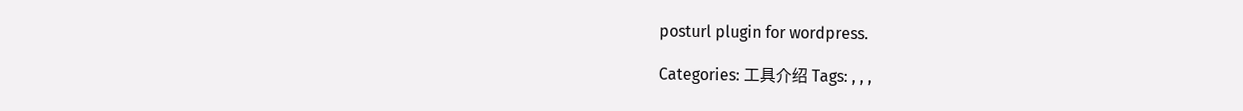posturl plugin for wordpress.

Categories: 工具介绍 Tags: , , ,